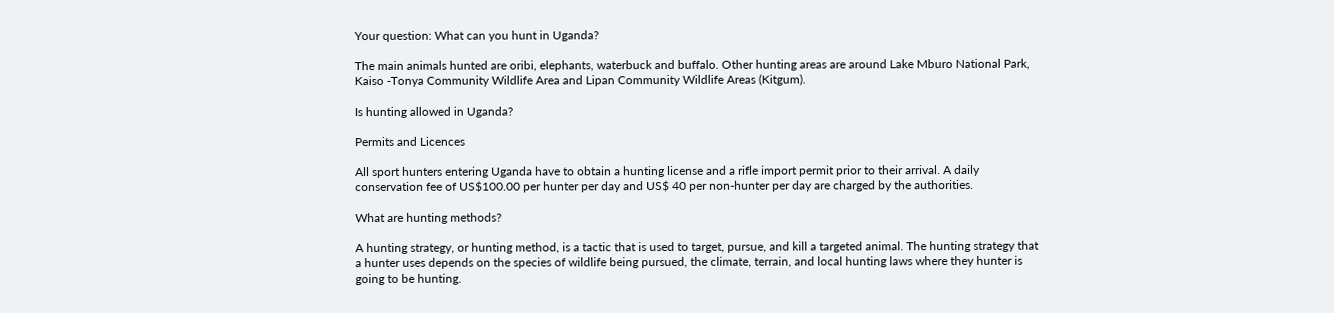Your question: What can you hunt in Uganda?

The main animals hunted are oribi, elephants, waterbuck and buffalo. Other hunting areas are around Lake Mburo National Park, Kaiso -Tonya Community Wildlife Area and Lipan Community Wildlife Areas (Kitgum).

Is hunting allowed in Uganda?

Permits and Licences

All sport hunters entering Uganda have to obtain a hunting license and a rifle import permit prior to their arrival. A daily conservation fee of US$100.00 per hunter per day and US$ 40 per non-hunter per day are charged by the authorities.

What are hunting methods?

A hunting strategy, or hunting method, is a tactic that is used to target, pursue, and kill a targeted animal. The hunting strategy that a hunter uses depends on the species of wildlife being pursued, the climate, terrain, and local hunting laws where they hunter is going to be hunting.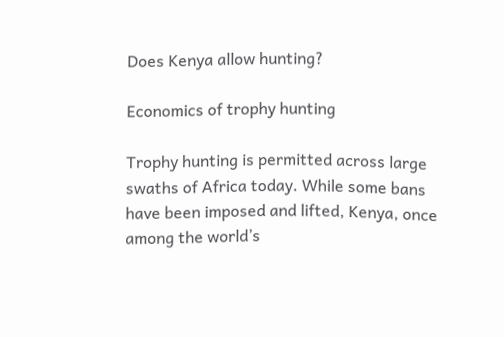Does Kenya allow hunting?

Economics of trophy hunting

Trophy hunting is permitted across large swaths of Africa today. While some bans have been imposed and lifted, Kenya, once among the world’s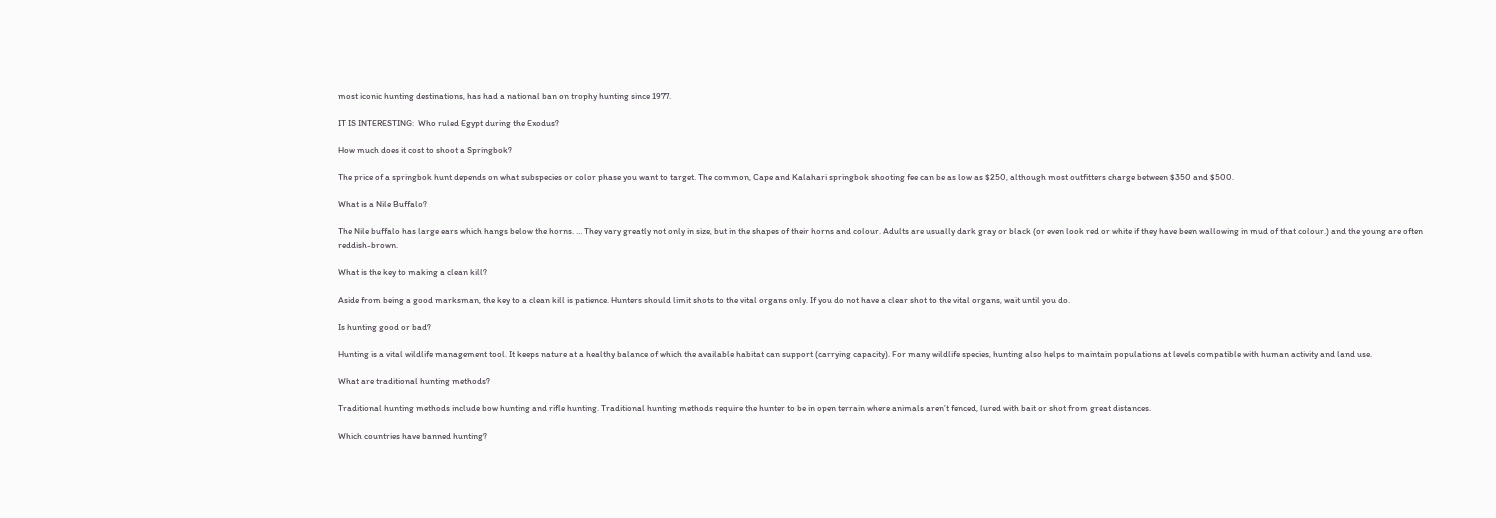most iconic hunting destinations, has had a national ban on trophy hunting since 1977.

IT IS INTERESTING:  Who ruled Egypt during the Exodus?

How much does it cost to shoot a Springbok?

The price of a springbok hunt depends on what subspecies or color phase you want to target. The common, Cape and Kalahari springbok shooting fee can be as low as $250, although most outfitters charge between $350 and $500.

What is a Nile Buffalo?

The Nile buffalo has large ears which hangs below the horns. … They vary greatly not only in size, but in the shapes of their horns and colour. Adults are usually dark gray or black (or even look red or white if they have been wallowing in mud of that colour.) and the young are often reddish-brown.

What is the key to making a clean kill?

Aside from being a good marksman, the key to a clean kill is patience. Hunters should limit shots to the vital organs only. If you do not have a clear shot to the vital organs, wait until you do.

Is hunting good or bad?

Hunting is a vital wildlife management tool. It keeps nature at a healthy balance of which the available habitat can support (carrying capacity). For many wildlife species, hunting also helps to maintain populations at levels compatible with human activity and land use.

What are traditional hunting methods?

Traditional hunting methods include bow hunting and rifle hunting. Traditional hunting methods require the hunter to be in open terrain where animals aren’t fenced, lured with bait or shot from great distances.

Which countries have banned hunting?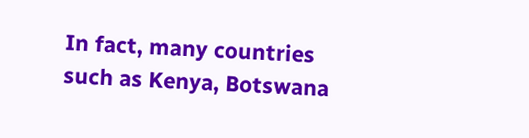In fact, many countries such as Kenya, Botswana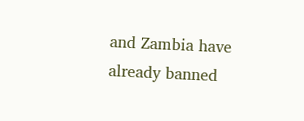and Zambia have already banned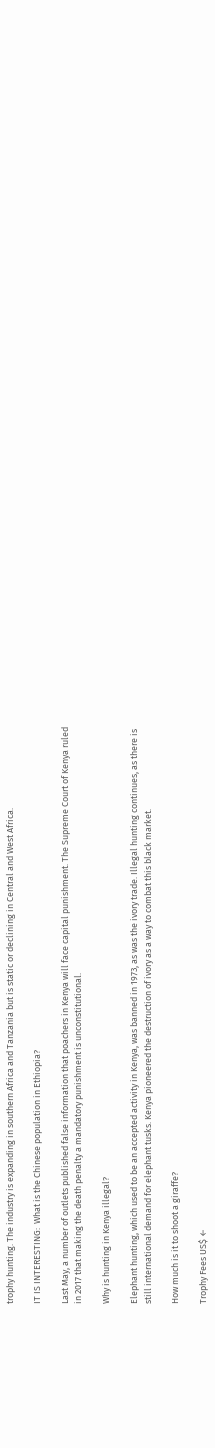trophy hunting. The industry is expanding in southern Africa and Tanzania but is static or declining in Central and West Africa.

IT IS INTERESTING:  What is the Chinese population in Ethiopia?

Last May, a number of outlets published false information that poachers in Kenya will face capital punishment. The Supreme Court of Kenya ruled in 2017 that making the death penalty a mandatory punishment is unconstitutional.

Why is hunting in Kenya illegal?

Elephant hunting, which used to be an accepted activity in Kenya, was banned in 1973, as was the ivory trade. Illegal hunting continues, as there is still international demand for elephant tusks. Kenya pioneered the destruction of ivory as a way to combat this black market.

How much is it to shoot a giraffe?

Trophy Fees US$ ←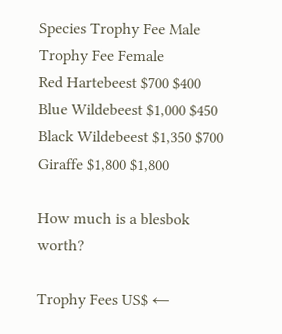Species Trophy Fee Male Trophy Fee Female
Red Hartebeest $700 $400
Blue Wildebeest $1,000 $450
Black Wildebeest $1,350 $700
Giraffe $1,800 $1,800

How much is a blesbok worth?

Trophy Fees US$ ←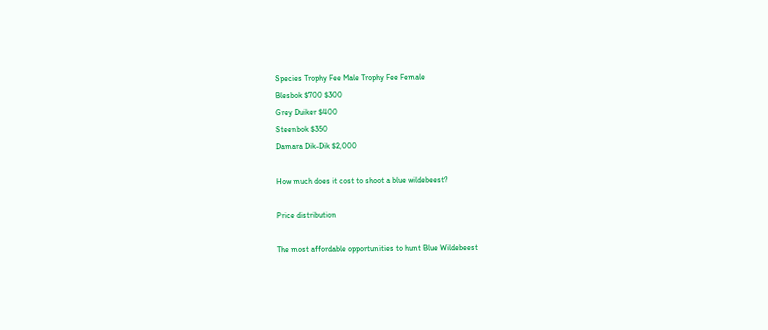Species Trophy Fee Male Trophy Fee Female
Blesbok $700 $300
Grey Duiker $400
Steenbok $350
Damara Dik-Dik $2,000

How much does it cost to shoot a blue wildebeest?

Price distribution

The most affordable opportunities to hunt Blue Wildebeest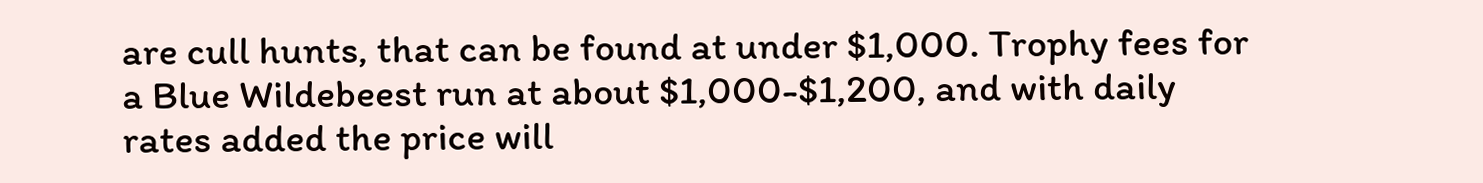are cull hunts, that can be found at under $1,000. Trophy fees for a Blue Wildebeest run at about $1,000-$1,200, and with daily rates added the price will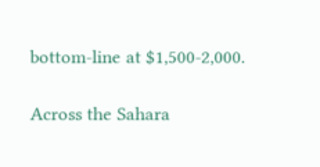bottom-line at $1,500-2,000.

Across the Sahara